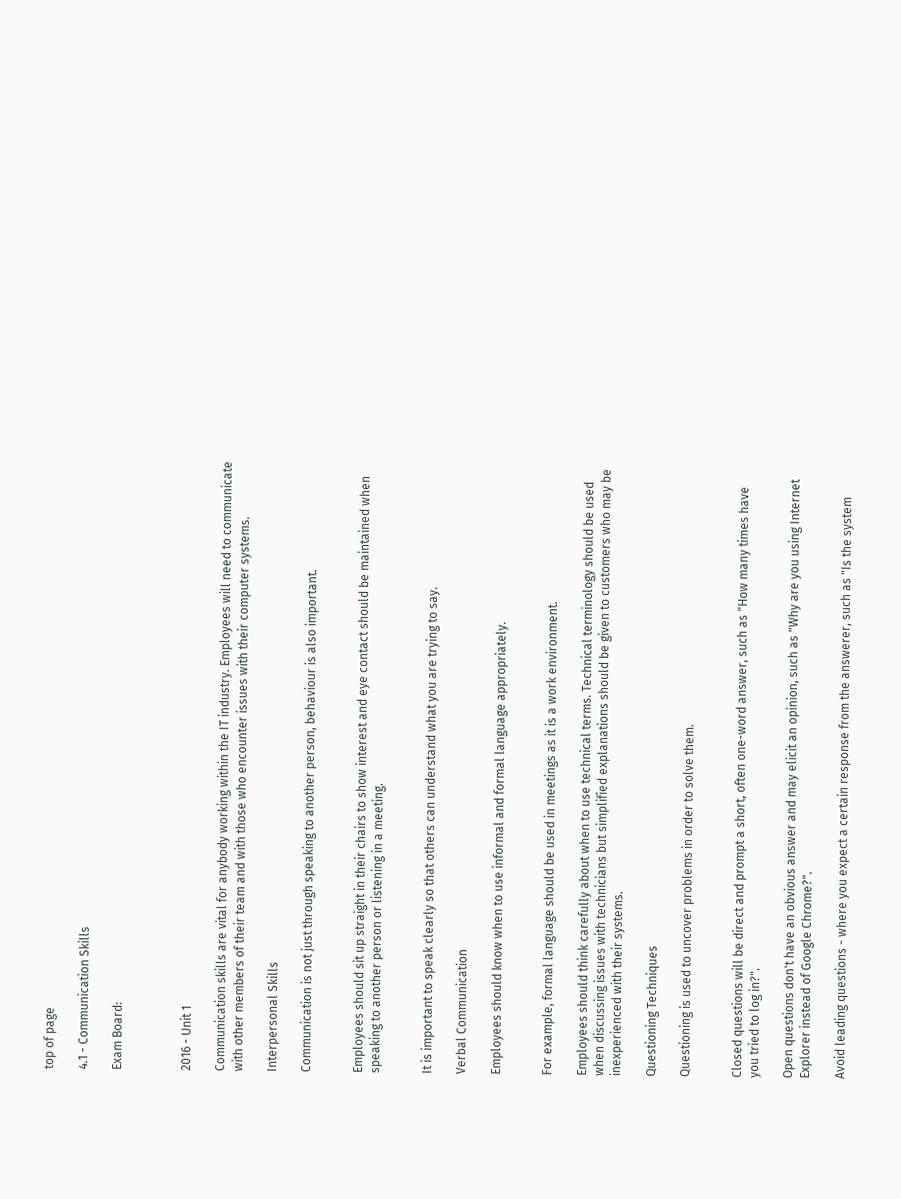top of page

4.1 - Communication Skills

Exam Board:



2016 - Unit 1

Communication skills are vital for anybody working within the IT industry. Employees will need to communicate with other members of their team and with those who encounter issues with their computer systems.

Interpersonal Skills

Communication is not just through speaking to another person, behaviour is also important.


Employees should sit up straight in their chairs to show interest and eye contact should be maintained when speaking to another person or listening in a meeting.


It is important to speak clearly so that others can understand what you are trying to say.

Verbal Communication

Employees should know when to use informal and formal language appropriately.


For example, formal language should be used in meetings as it is a work environment.

Employees should think carefully about when to use technical terms. Technical terminology should be used when discussing issues with technicians but simplified explanations should be given to customers who may be inexperienced with their systems.

Questioning Techniques

Questioning is used to uncover problems in order to solve them.


Closed questions will be direct and prompt a short, often one-word answer, such as "How many times have you tried to log in?".

Open questions don't have an obvious answer and may elicit an opinion, such as "Why are you using Internet Explorer instead of Google Chrome?".

Avoid leading questions - where you expect a certain response from the answerer, such as "Is the system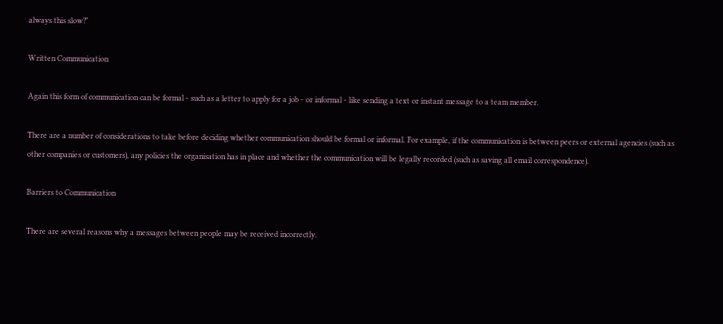always this slow?"

Written Communication

Again this form of communication can be formal - such as a letter to apply for a job - or informal - like sending a text or instant message to a team member.

There are a number of considerations to take before deciding whether communication should be formal or informal. For example, if the communication is between peers or external agencies (such as other companies or customers), any policies the organisation has in place and whether the communication will be legally recorded (such as saving all email correspondence).

Barriers to Communication

There are several reasons why a messages between people may be received incorrectly.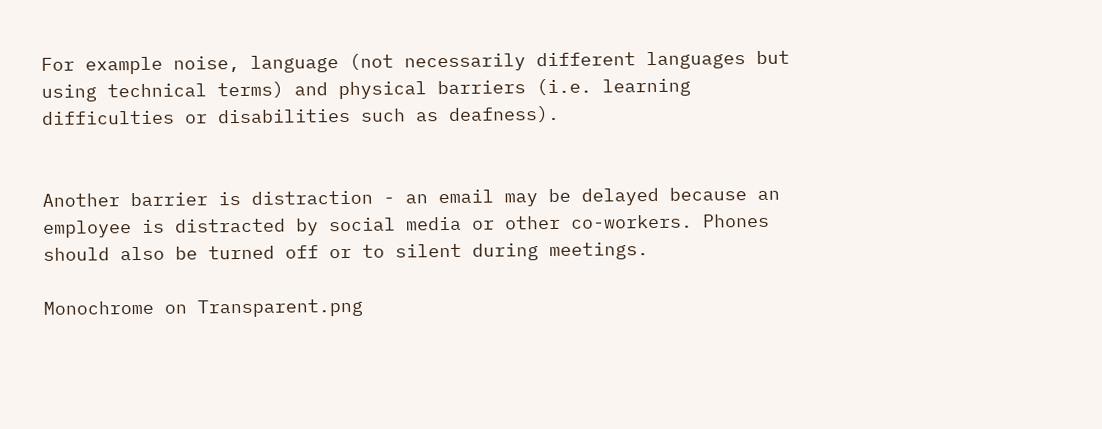For example noise, language (not necessarily different languages but using technical terms) and physical barriers (i.e. learning difficulties or disabilities such as deafness).


Another barrier is distraction - an email may be delayed because an employee is distracted by social media or other co-workers. Phones should also be turned off or to silent during meetings.

Monochrome on Transparent.png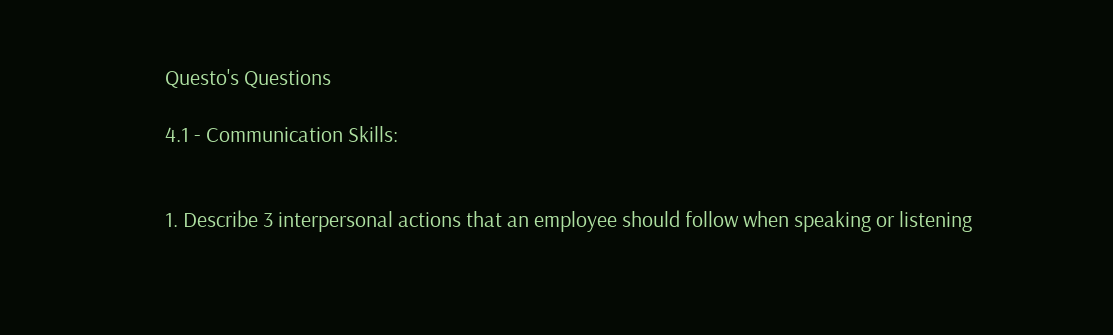Questo's Questions

4.1 - Communication Skills:


1. Describe 3 interpersonal actions that an employee should follow when speaking or listening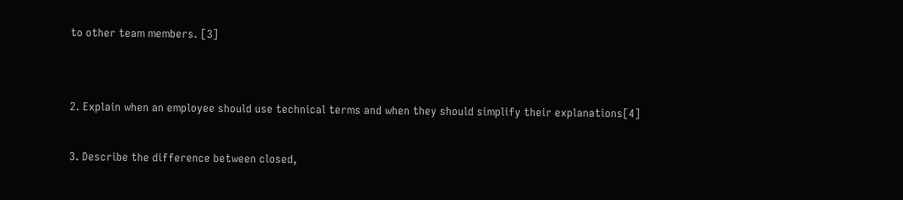to other team members. [3]


2. Explain when an employee should use technical terms and when they should simplify their explanations[4]

3. Describe the difference between closed,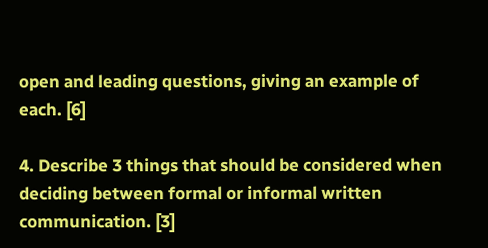open and leading questions, giving an example of each. [6]

4. Describe 3 things that should be considered when deciding between formal or informal written communication. [3]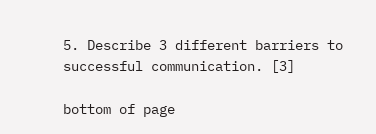5. Describe 3 different barriers to successful communication. [3]

bottom of page